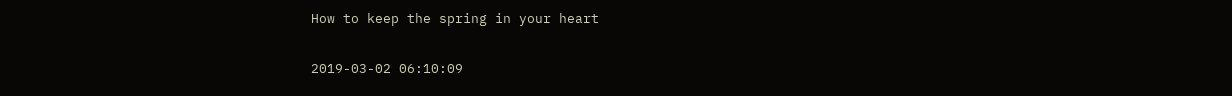How to keep the spring in your heart

2019-03-02 06:10:09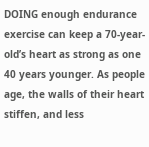DOING enough endurance exercise can keep a 70-year-old’s heart as strong as one 40 years younger. As people age, the walls of their heart stiffen, and less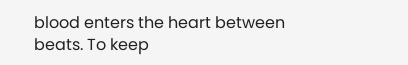blood enters the heart between beats. To keep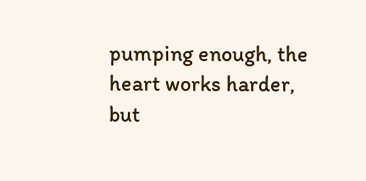pumping enough, the heart works harder, but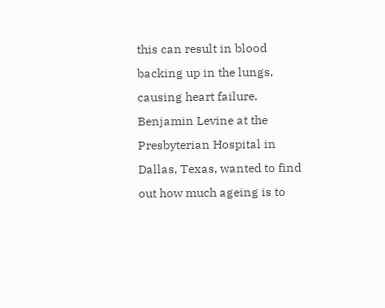this can result in blood backing up in the lungs, causing heart failure. Benjamin Levine at the Presbyterian Hospital in Dallas, Texas, wanted to find out how much ageing is to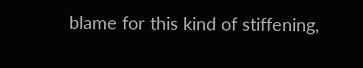blame for this kind of stiffening,